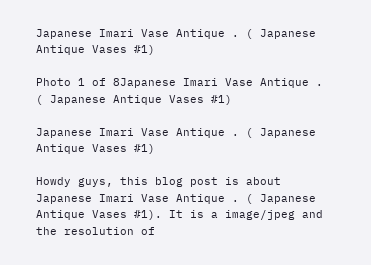Japanese Imari Vase Antique . ( Japanese Antique Vases #1)

Photo 1 of 8Japanese Imari Vase Antique . ( Japanese Antique Vases #1)

Japanese Imari Vase Antique . ( Japanese Antique Vases #1)

Howdy guys, this blog post is about Japanese Imari Vase Antique . ( Japanese Antique Vases #1). It is a image/jpeg and the resolution of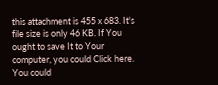this attachment is 455 x 683. It's file size is only 46 KB. If You ought to save It to Your computer, you could Click here. You could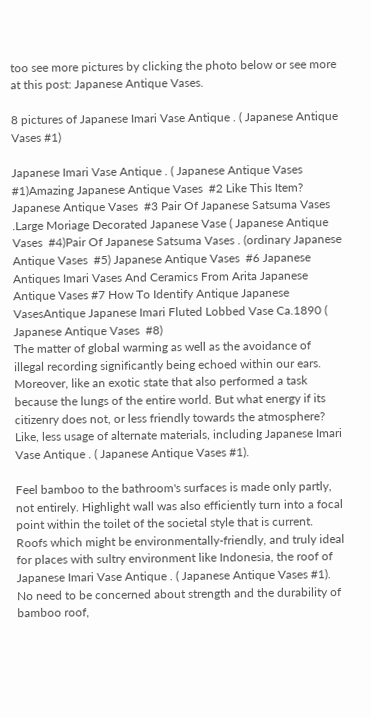too see more pictures by clicking the photo below or see more at this post: Japanese Antique Vases.

8 pictures of Japanese Imari Vase Antique . ( Japanese Antique Vases #1)

Japanese Imari Vase Antique . ( Japanese Antique Vases #1)Amazing Japanese Antique Vases  #2 Like This Item? Japanese Antique Vases  #3 Pair Of Japanese Satsuma Vases .Large Moriage Decorated Japanese Vase ( Japanese Antique Vases  #4)Pair Of Japanese Satsuma Vases . (ordinary Japanese Antique Vases  #5) Japanese Antique Vases  #6 Japanese Antiques Imari Vases And Ceramics From Arita Japanese Antique Vases #7 How To Identify Antique Japanese VasesAntique Japanese Imari Fluted Lobbed Vase Ca.1890 ( Japanese Antique Vases  #8)
The matter of global warming as well as the avoidance of illegal recording significantly being echoed within our ears. Moreover, like an exotic state that also performed a task because the lungs of the entire world. But what energy if its citizenry does not, or less friendly towards the atmosphere? Like, less usage of alternate materials, including Japanese Imari Vase Antique . ( Japanese Antique Vases #1).

Feel bamboo to the bathroom's surfaces is made only partly, not entirely. Highlight wall was also efficiently turn into a focal point within the toilet of the societal style that is current. Roofs which might be environmentally-friendly, and truly ideal for places with sultry environment like Indonesia, the roof of Japanese Imari Vase Antique . ( Japanese Antique Vases #1). No need to be concerned about strength and the durability of bamboo roof,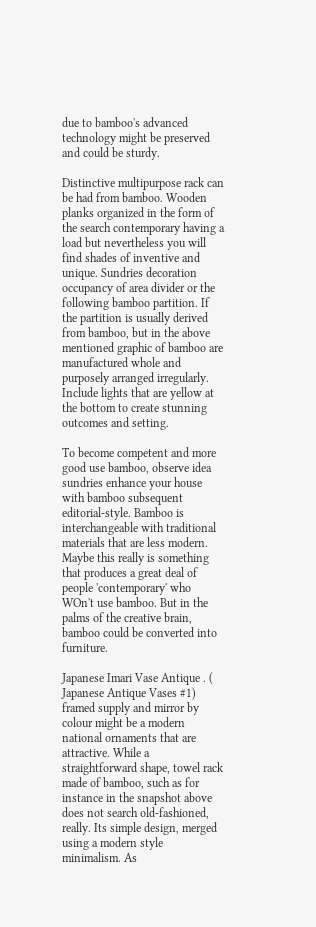due to bamboo's advanced technology might be preserved and could be sturdy.

Distinctive multipurpose rack can be had from bamboo. Wooden planks organized in the form of the search contemporary having a load but nevertheless you will find shades of inventive and unique. Sundries decoration occupancy of area divider or the following bamboo partition. If the partition is usually derived from bamboo, but in the above mentioned graphic of bamboo are manufactured whole and purposely arranged irregularly. Include lights that are yellow at the bottom to create stunning outcomes and setting.

To become competent and more good use bamboo, observe idea sundries enhance your house with bamboo subsequent editorial-style. Bamboo is interchangeable with traditional materials that are less modern. Maybe this really is something that produces a great deal of people 'contemporary' who WOn't use bamboo. But in the palms of the creative brain, bamboo could be converted into furniture.

Japanese Imari Vase Antique . ( Japanese Antique Vases #1) framed supply and mirror by colour might be a modern national ornaments that are attractive. While a straightforward shape, towel rack made of bamboo, such as for instance in the snapshot above does not search old-fashioned, really. Its simple design, merged using a modern style minimalism. As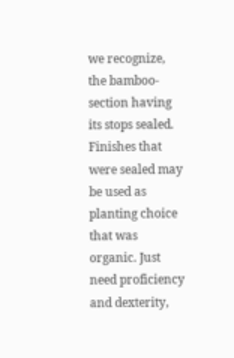we recognize, the bamboo-section having its stops sealed. Finishes that were sealed may be used as planting choice that was organic. Just need proficiency and dexterity,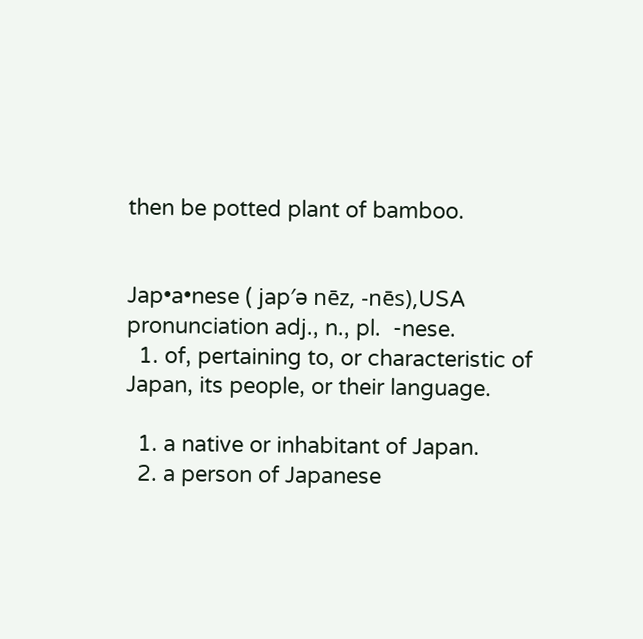then be potted plant of bamboo.


Jap•a•nese ( jap′ə nēz, -nēs),USA pronunciation adj., n., pl.  -nese.
  1. of, pertaining to, or characteristic of Japan, its people, or their language.

  1. a native or inhabitant of Japan.
  2. a person of Japanese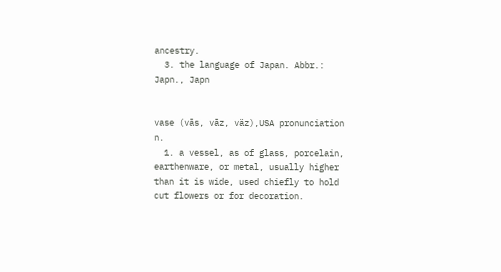ancestry.
  3. the language of Japan. Abbr.: Japn., Japn


vase (vās, vāz, väz),USA pronunciation n.
  1. a vessel, as of glass, porcelain, earthenware, or metal, usually higher than it is wide, used chiefly to hold cut flowers or for decoration.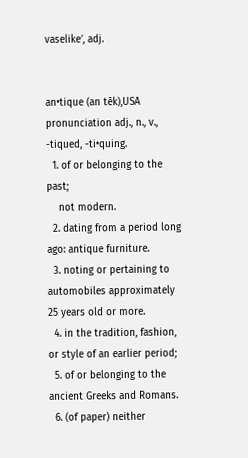vaselike′, adj.


an•tique (an tēk),USA pronunciation adj., n., v.,  -tiqued, -ti•quing.
  1. of or belonging to the past;
    not modern.
  2. dating from a period long ago: antique furniture.
  3. noting or pertaining to automobiles approximately 25 years old or more.
  4. in the tradition, fashion, or style of an earlier period;
  5. of or belonging to the ancient Greeks and Romans.
  6. (of paper) neither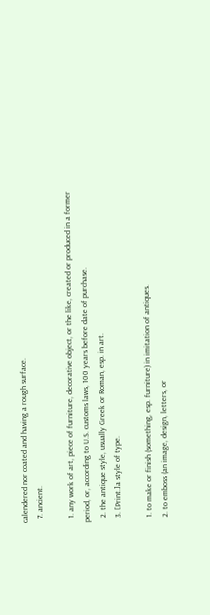calendered nor coated and having a rough surface.
  7. ancient.

  1. any work of art, piece of furniture, decorative object, or the like, created or produced in a former period, or, according to U.S. customs laws, 100 years before date of purchase.
  2. the antique style, usually Greek or Roman, esp. in art.
  3. [Print.]a style of type.

  1. to make or finish (something, esp. furniture) in imitation of antiques.
  2. to emboss (an image, design, letters, or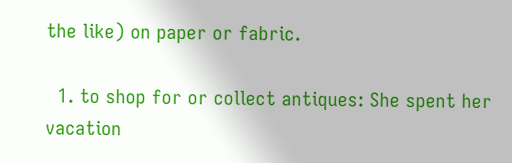the like) on paper or fabric.

  1. to shop for or collect antiques: She spent her vacation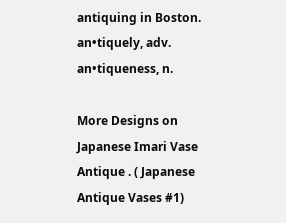antiquing in Boston.
an•tiquely, adv.
an•tiqueness, n.

More Designs on Japanese Imari Vase Antique . ( Japanese Antique Vases #1)